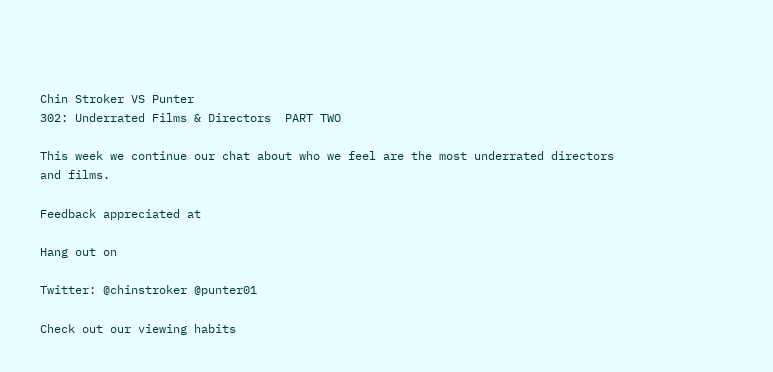Chin Stroker VS Punter
302: Underrated Films & Directors  PART TWO

This week we continue our chat about who we feel are the most underrated directors and films.

Feedback appreciated at

Hang out on

Twitter: @chinstroker @punter01

Check out our viewing habits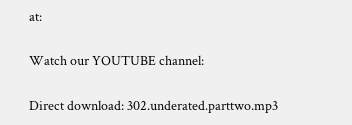at:

Watch our YOUTUBE channel:

Direct download: 302.underated.parttwo.mp3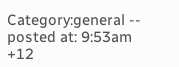Category:general -- posted at: 9:53am +12